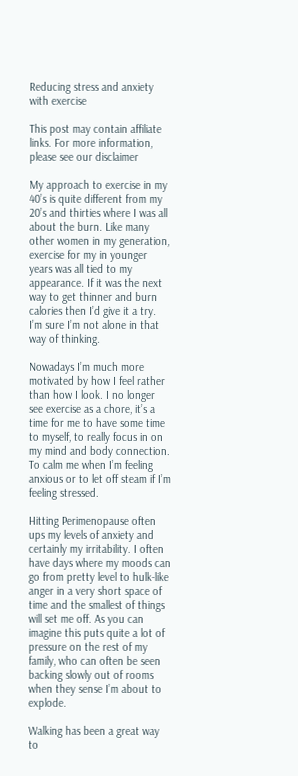Reducing stress and anxiety with exercise

This post may contain affiliate links. For more information, please see our disclaimer

My approach to exercise in my 40’s is quite different from my 20’s and thirties where I was all about the burn. Like many other women in my generation, exercise for my in younger years was all tied to my appearance. If it was the next way to get thinner and burn calories then I’d give it a try. I’m sure I’m not alone in that way of thinking.

Nowadays I’m much more motivated by how I feel rather than how I look. I no longer see exercise as a chore, it’s a time for me to have some time to myself, to really focus in on my mind and body connection. To calm me when I’m feeling anxious or to let off steam if I’m feeling stressed.

Hitting Perimenopause often ups my levels of anxiety and certainly my irritability. I often have days where my moods can go from pretty level to hulk-like anger in a very short space of time and the smallest of things will set me off. As you can imagine this puts quite a lot of pressure on the rest of my family, who can often be seen backing slowly out of rooms when they sense I’m about to explode.

Walking has been a great way to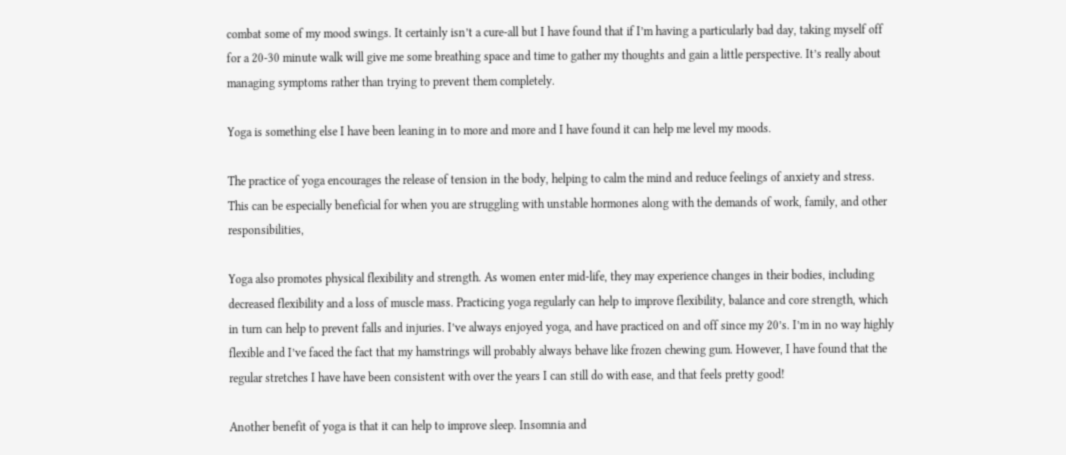combat some of my mood swings. It certainly isn’t a cure-all but I have found that if I’m having a particularly bad day, taking myself off for a 20-30 minute walk will give me some breathing space and time to gather my thoughts and gain a little perspective. It’s really about managing symptoms rather than trying to prevent them completely.

Yoga is something else I have been leaning in to more and more and I have found it can help me level my moods.

The practice of yoga encourages the release of tension in the body, helping to calm the mind and reduce feelings of anxiety and stress. This can be especially beneficial for when you are struggling with unstable hormones along with the demands of work, family, and other responsibilities,

Yoga also promotes physical flexibility and strength. As women enter mid-life, they may experience changes in their bodies, including decreased flexibility and a loss of muscle mass. Practicing yoga regularly can help to improve flexibility, balance and core strength, which in turn can help to prevent falls and injuries. I’ve always enjoyed yoga, and have practiced on and off since my 20’s. I’m in no way highly flexible and I’ve faced the fact that my hamstrings will probably always behave like frozen chewing gum. However, I have found that the regular stretches I have have been consistent with over the years I can still do with ease, and that feels pretty good!

Another benefit of yoga is that it can help to improve sleep. Insomnia and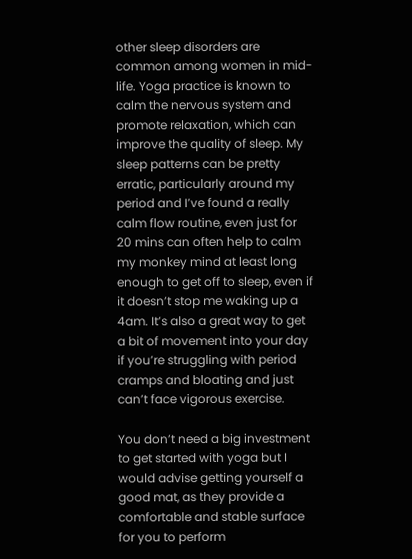other sleep disorders are common among women in mid-life. Yoga practice is known to calm the nervous system and promote relaxation, which can improve the quality of sleep. My sleep patterns can be pretty erratic, particularly around my period and I’ve found a really calm flow routine, even just for 20 mins can often help to calm my monkey mind at least long enough to get off to sleep, even if it doesn’t stop me waking up a 4am. It’s also a great way to get a bit of movement into your day if you’re struggling with period cramps and bloating and just can’t face vigorous exercise.

You don’t need a big investment to get started with yoga but I would advise getting yourself a good mat, as they provide a comfortable and stable surface for you to perform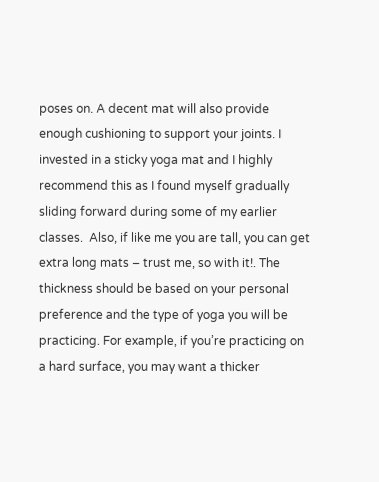poses on. A decent mat will also provide enough cushioning to support your joints. I invested in a sticky yoga mat and I highly recommend this as I found myself gradually sliding forward during some of my earlier classes.  Also, if like me you are tall, you can get extra long mats – trust me, so with it!. The thickness should be based on your personal preference and the type of yoga you will be practicing. For example, if you’re practicing on a hard surface, you may want a thicker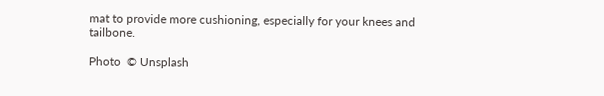mat to provide more cushioning, especially for your knees and tailbone.

Photo  © Unsplash